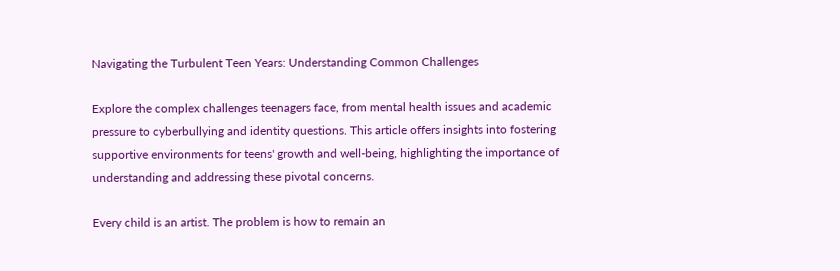Navigating the Turbulent Teen Years: Understanding Common Challenges

Explore the complex challenges teenagers face, from mental health issues and academic pressure to cyberbullying and identity questions. This article offers insights into fostering supportive environments for teens' growth and well-being, highlighting the importance of understanding and addressing these pivotal concerns.

Every child is an artist. The problem is how to remain an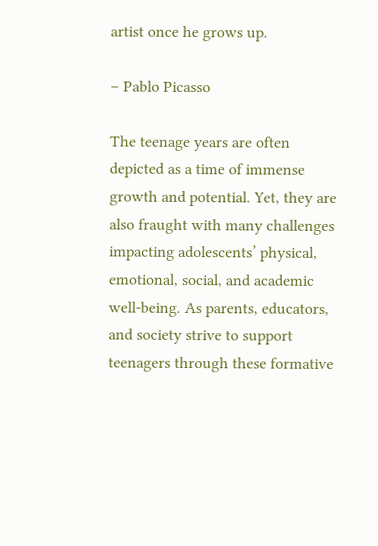artist once he grows up.

– Pablo Picasso

The teenage years are often depicted as a time of immense growth and potential. Yet, they are also fraught with many challenges impacting adolescents’ physical, emotional, social, and academic well-being. As parents, educators, and society strive to support teenagers through these formative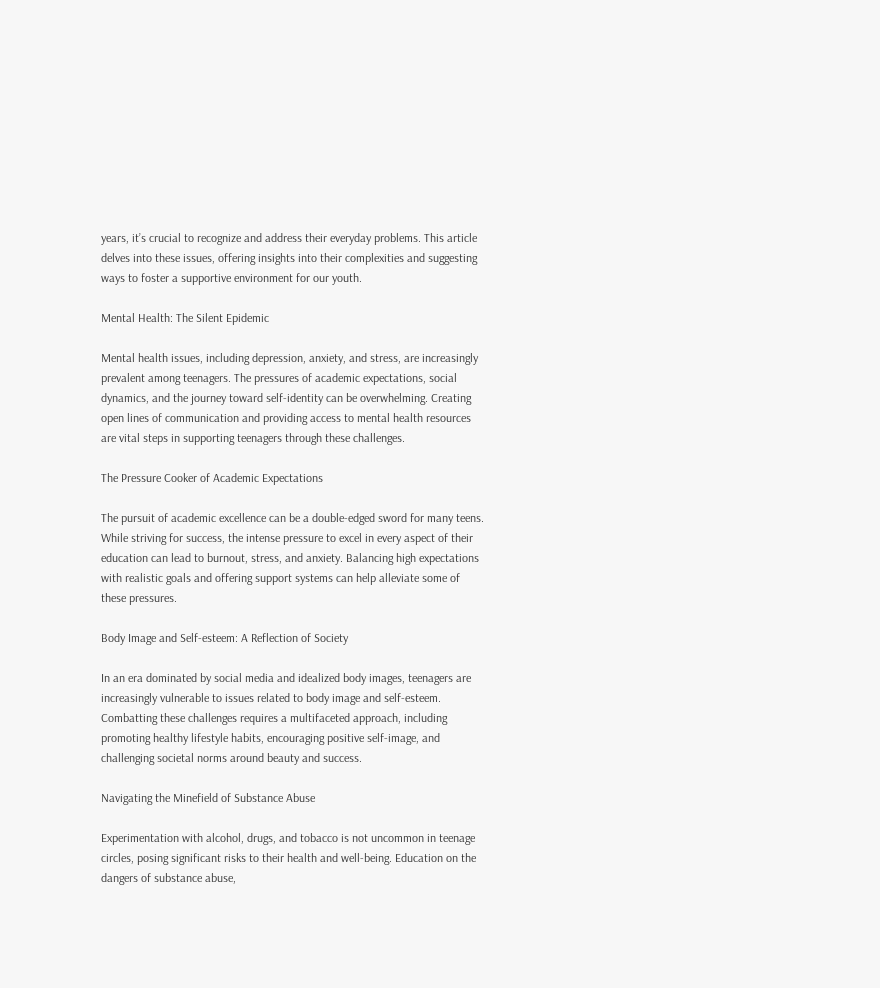years, it’s crucial to recognize and address their everyday problems. This article delves into these issues, offering insights into their complexities and suggesting ways to foster a supportive environment for our youth.

Mental Health: The Silent Epidemic

Mental health issues, including depression, anxiety, and stress, are increasingly prevalent among teenagers. The pressures of academic expectations, social dynamics, and the journey toward self-identity can be overwhelming. Creating open lines of communication and providing access to mental health resources are vital steps in supporting teenagers through these challenges.

The Pressure Cooker of Academic Expectations

The pursuit of academic excellence can be a double-edged sword for many teens. While striving for success, the intense pressure to excel in every aspect of their education can lead to burnout, stress, and anxiety. Balancing high expectations with realistic goals and offering support systems can help alleviate some of these pressures.

Body Image and Self-esteem: A Reflection of Society

In an era dominated by social media and idealized body images, teenagers are increasingly vulnerable to issues related to body image and self-esteem. Combatting these challenges requires a multifaceted approach, including promoting healthy lifestyle habits, encouraging positive self-image, and challenging societal norms around beauty and success.

Navigating the Minefield of Substance Abuse

Experimentation with alcohol, drugs, and tobacco is not uncommon in teenage circles, posing significant risks to their health and well-being. Education on the dangers of substance abuse,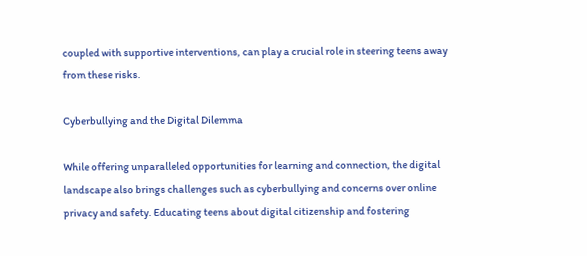coupled with supportive interventions, can play a crucial role in steering teens away from these risks.

Cyberbullying and the Digital Dilemma

While offering unparalleled opportunities for learning and connection, the digital landscape also brings challenges such as cyberbullying and concerns over online privacy and safety. Educating teens about digital citizenship and fostering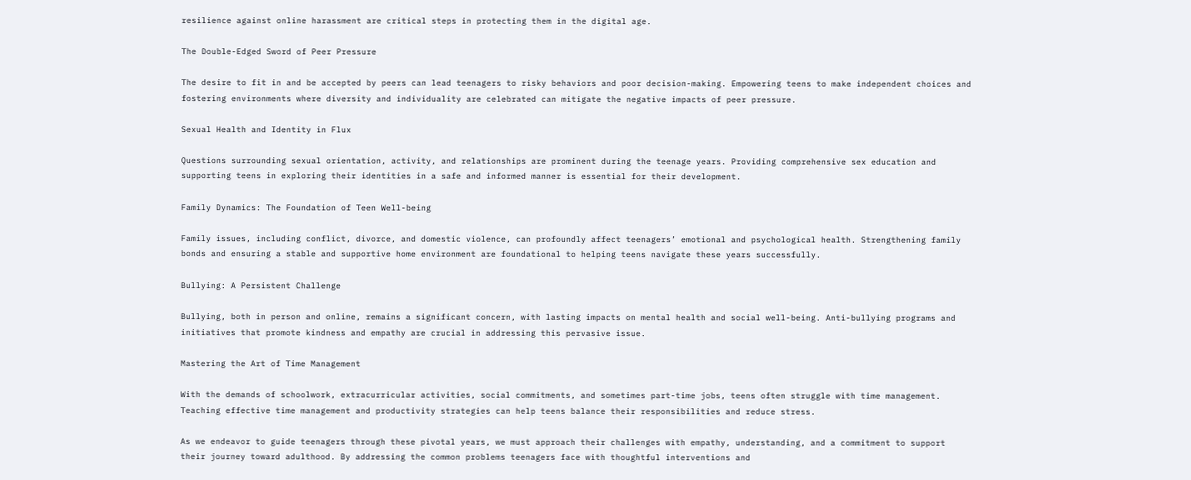resilience against online harassment are critical steps in protecting them in the digital age.

The Double-Edged Sword of Peer Pressure

The desire to fit in and be accepted by peers can lead teenagers to risky behaviors and poor decision-making. Empowering teens to make independent choices and fostering environments where diversity and individuality are celebrated can mitigate the negative impacts of peer pressure.

Sexual Health and Identity in Flux

Questions surrounding sexual orientation, activity, and relationships are prominent during the teenage years. Providing comprehensive sex education and supporting teens in exploring their identities in a safe and informed manner is essential for their development.

Family Dynamics: The Foundation of Teen Well-being

Family issues, including conflict, divorce, and domestic violence, can profoundly affect teenagers’ emotional and psychological health. Strengthening family bonds and ensuring a stable and supportive home environment are foundational to helping teens navigate these years successfully.

Bullying: A Persistent Challenge

Bullying, both in person and online, remains a significant concern, with lasting impacts on mental health and social well-being. Anti-bullying programs and initiatives that promote kindness and empathy are crucial in addressing this pervasive issue.

Mastering the Art of Time Management

With the demands of schoolwork, extracurricular activities, social commitments, and sometimes part-time jobs, teens often struggle with time management. Teaching effective time management and productivity strategies can help teens balance their responsibilities and reduce stress.

As we endeavor to guide teenagers through these pivotal years, we must approach their challenges with empathy, understanding, and a commitment to support their journey toward adulthood. By addressing the common problems teenagers face with thoughtful interventions and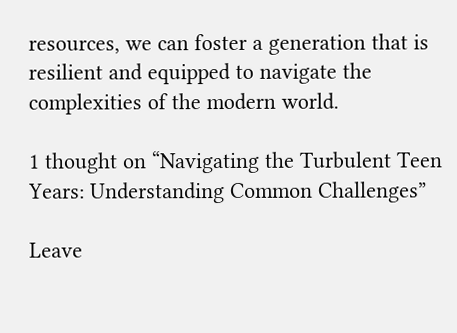resources, we can foster a generation that is resilient and equipped to navigate the complexities of the modern world.

1 thought on “Navigating the Turbulent Teen Years: Understanding Common Challenges”

Leave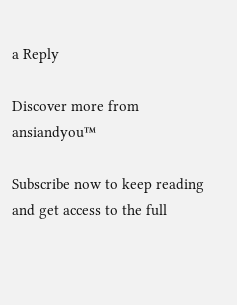a Reply

Discover more from ansiandyou™

Subscribe now to keep reading and get access to the full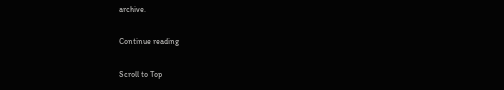archive.

Continue reading

Scroll to Top